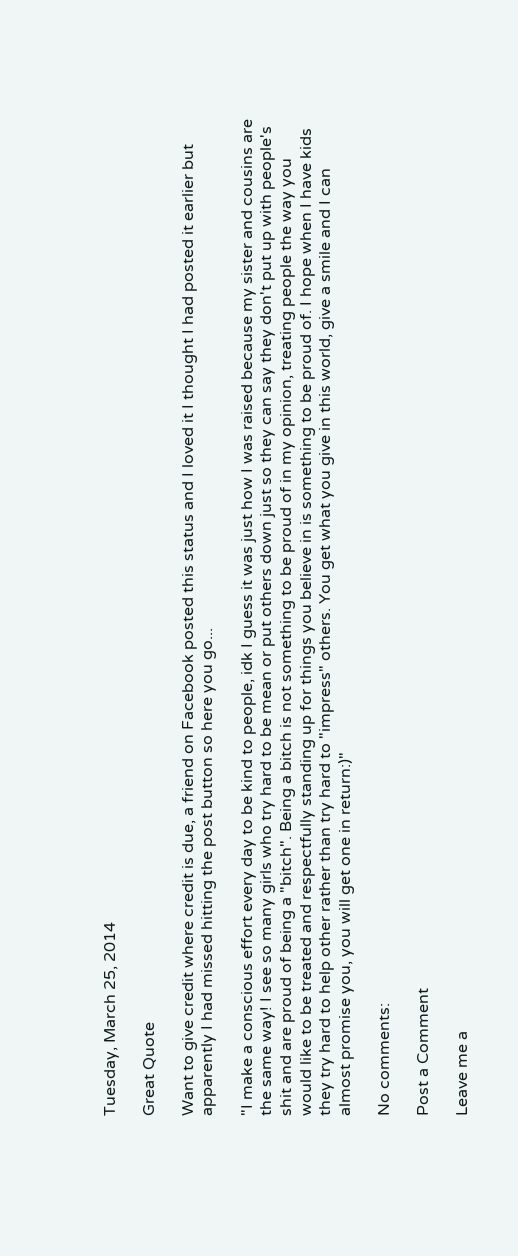Tuesday, March 25, 2014

Great Quote

Want to give credit where credit is due, a friend on Facebook posted this status and I loved it I thought I had posted it earlier but apparently I had missed hitting the post button so here you go...

"I make a conscious effort every day to be kind to people, idk I guess it was just how I was raised because my sister and cousins are the same way! I see so many girls who try hard to be mean or put others down just so they can say they don't put up with people's shit and are proud of being a "bitch". Being a bitch is not something to be proud of in my opinion, treating people the way you would like to be treated and respectfully standing up for things you believe in is something to be proud of. I hope when I have kids they try hard to help other rather than try hard to "impress" others. You get what you give in this world, give a smile and I can almost promise you, you will get one in return:)"

No comments:

Post a Comment

Leave me a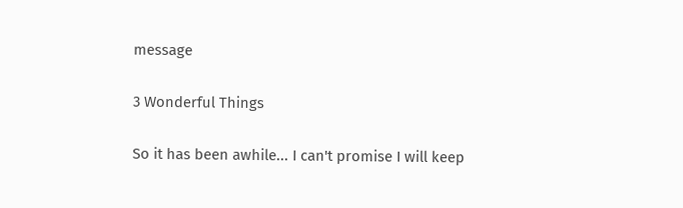message

3 Wonderful Things

So it has been awhile... I can't promise I will keep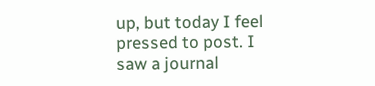up, but today I feel pressed to post. I saw a journal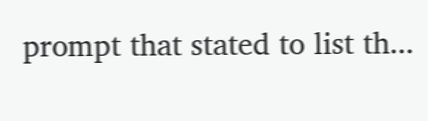prompt that stated to list th...